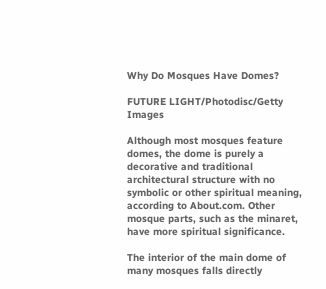Why Do Mosques Have Domes?

FUTURE LIGHT/Photodisc/Getty Images

Although most mosques feature domes, the dome is purely a decorative and traditional architectural structure with no symbolic or other spiritual meaning, according to About.com. Other mosque parts, such as the minaret, have more spiritual significance.

The interior of the main dome of many mosques falls directly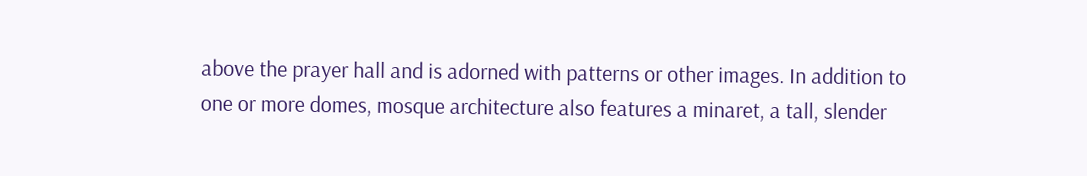above the prayer hall and is adorned with patterns or other images. In addition to one or more domes, mosque architecture also features a minaret, a tall, slender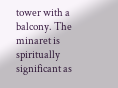tower with a balcony. The minaret is spiritually significant as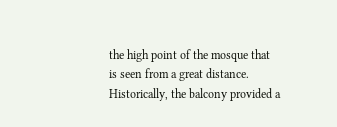the high point of the mosque that is seen from a great distance. Historically, the balcony provided a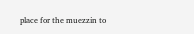place for the muezzin to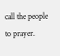call the people to prayer.